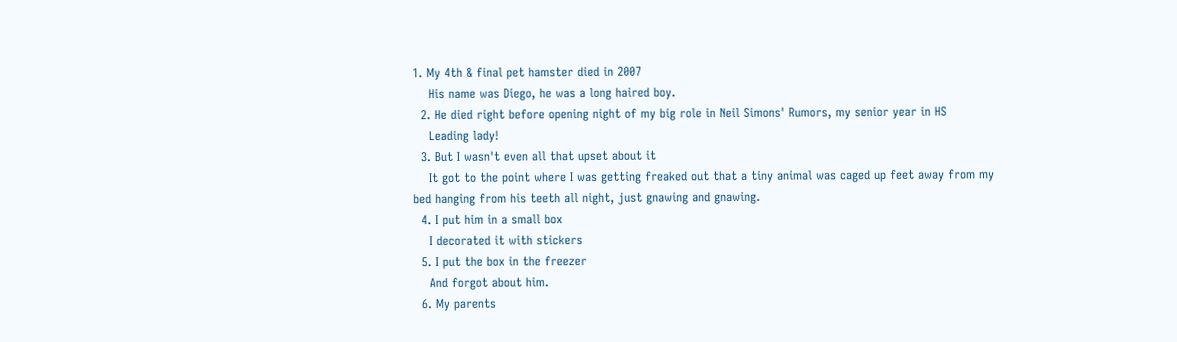1. My 4th & final pet hamster died in 2007
    His name was Diego, he was a long haired boy.
  2. He died right before opening night of my big role in Neil Simons' Rumors, my senior year in HS
    Leading lady!
  3. But I wasn't even all that upset about it
    It got to the point where I was getting freaked out that a tiny animal was caged up feet away from my bed hanging from his teeth all night, just gnawing and gnawing.
  4. I put him in a small box
    I decorated it with stickers
  5. I put the box in the freezer
    And forgot about him.
  6. My parents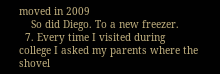moved in 2009
    So did Diego. To a new freezer.
  7. Every time I visited during college I asked my parents where the shovel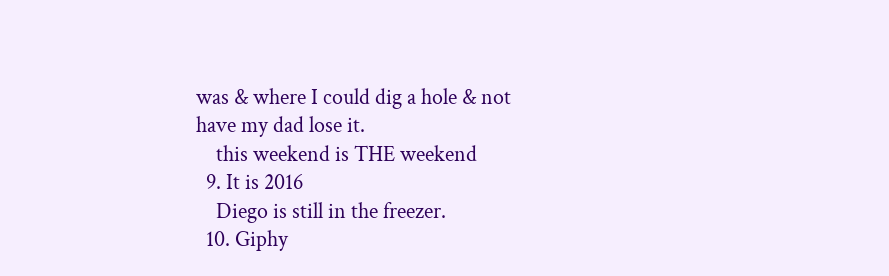was & where I could dig a hole & not have my dad lose it.
    this weekend is THE weekend
  9. It is 2016
    Diego is still in the freezer.
  10. Giphy